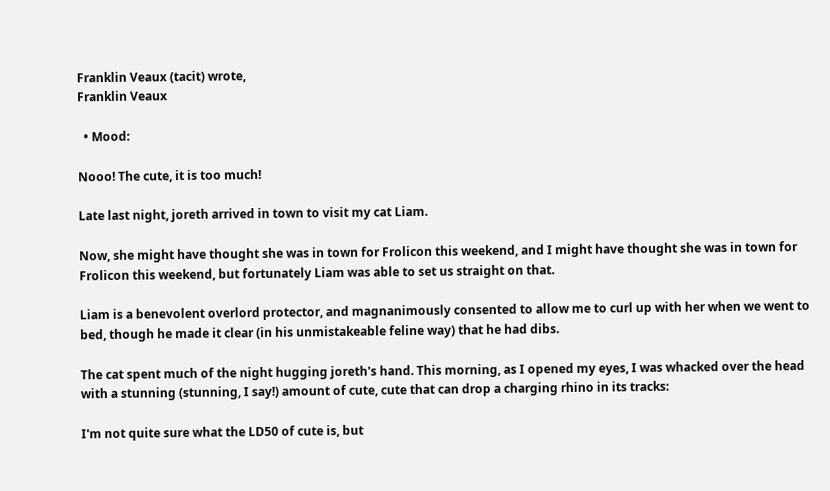Franklin Veaux (tacit) wrote,
Franklin Veaux

  • Mood:

Nooo! The cute, it is too much!

Late last night, joreth arrived in town to visit my cat Liam.

Now, she might have thought she was in town for Frolicon this weekend, and I might have thought she was in town for Frolicon this weekend, but fortunately Liam was able to set us straight on that.

Liam is a benevolent overlord protector, and magnanimously consented to allow me to curl up with her when we went to bed, though he made it clear (in his unmistakeable feline way) that he had dibs.

The cat spent much of the night hugging joreth's hand. This morning, as I opened my eyes, I was whacked over the head with a stunning (stunning, I say!) amount of cute, cute that can drop a charging rhino in its tracks:

I'm not quite sure what the LD50 of cute is, but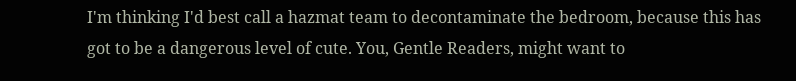I'm thinking I'd best call a hazmat team to decontaminate the bedroom, because this has got to be a dangerous level of cute. You, Gentle Readers, might want to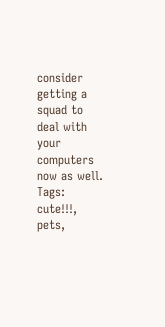consider getting a squad to deal with your computers now as well.
Tags: cute!!!, pets,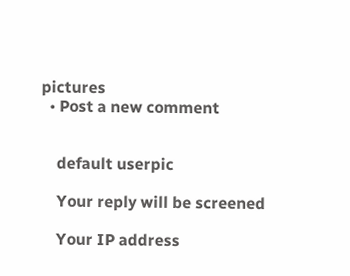pictures
  • Post a new comment


    default userpic

    Your reply will be screened

    Your IP address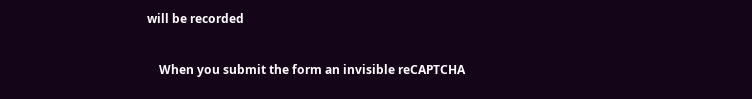will be recorded

    When you submit the form an invisible reCAPTCHA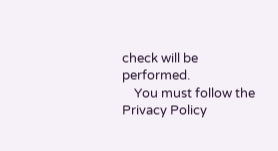check will be performed.
    You must follow the Privacy Policy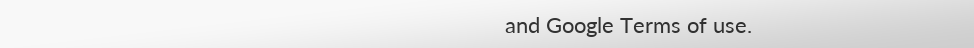and Google Terms of use.